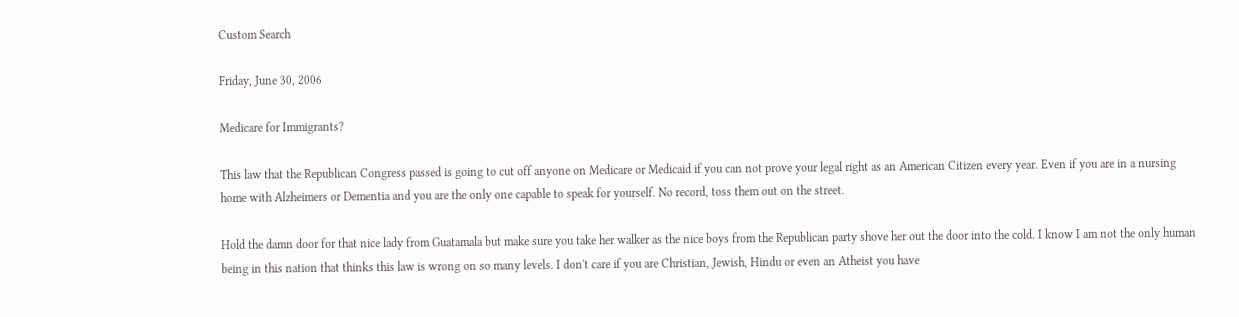Custom Search

Friday, June 30, 2006

Medicare for Immigrants?

This law that the Republican Congress passed is going to cut off anyone on Medicare or Medicaid if you can not prove your legal right as an American Citizen every year. Even if you are in a nursing home with Alzheimers or Dementia and you are the only one capable to speak for yourself. No record, toss them out on the street.

Hold the damn door for that nice lady from Guatamala but make sure you take her walker as the nice boys from the Republican party shove her out the door into the cold. I know I am not the only human being in this nation that thinks this law is wrong on so many levels. I don't care if you are Christian, Jewish, Hindu or even an Atheist you have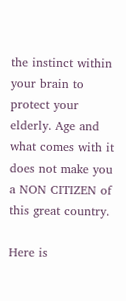the instinct within your brain to protect your elderly. Age and what comes with it does not make you a NON CITIZEN of this great country.

Here is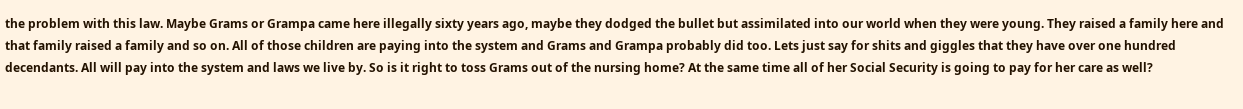the problem with this law. Maybe Grams or Grampa came here illegally sixty years ago, maybe they dodged the bullet but assimilated into our world when they were young. They raised a family here and that family raised a family and so on. All of those children are paying into the system and Grams and Grampa probably did too. Lets just say for shits and giggles that they have over one hundred decendants. All will pay into the system and laws we live by. So is it right to toss Grams out of the nursing home? At the same time all of her Social Security is going to pay for her care as well?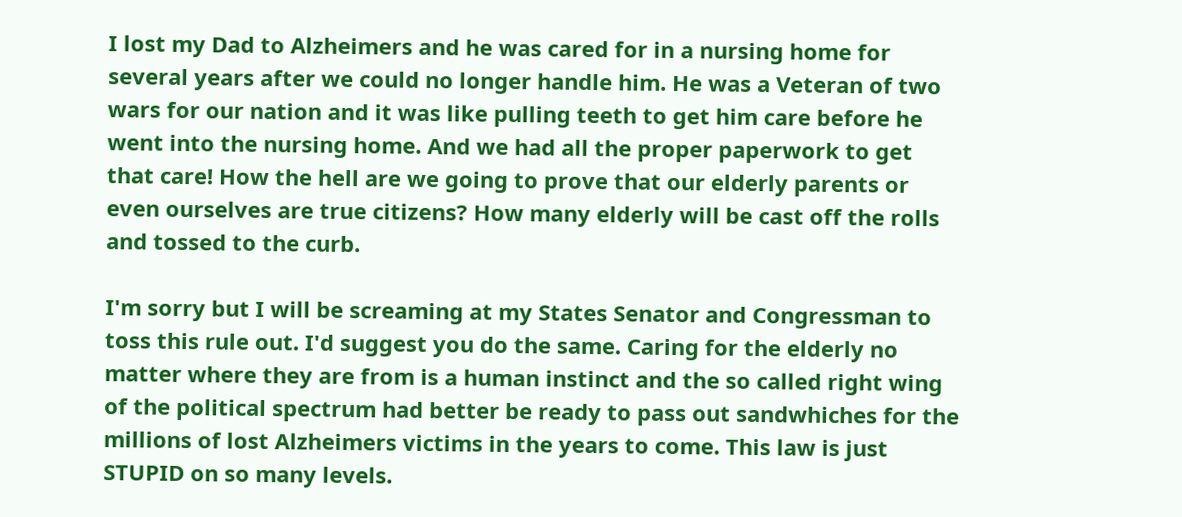I lost my Dad to Alzheimers and he was cared for in a nursing home for several years after we could no longer handle him. He was a Veteran of two wars for our nation and it was like pulling teeth to get him care before he went into the nursing home. And we had all the proper paperwork to get that care! How the hell are we going to prove that our elderly parents or even ourselves are true citizens? How many elderly will be cast off the rolls and tossed to the curb.

I'm sorry but I will be screaming at my States Senator and Congressman to toss this rule out. I'd suggest you do the same. Caring for the elderly no matter where they are from is a human instinct and the so called right wing of the political spectrum had better be ready to pass out sandwhiches for the millions of lost Alzheimers victims in the years to come. This law is just STUPID on so many levels.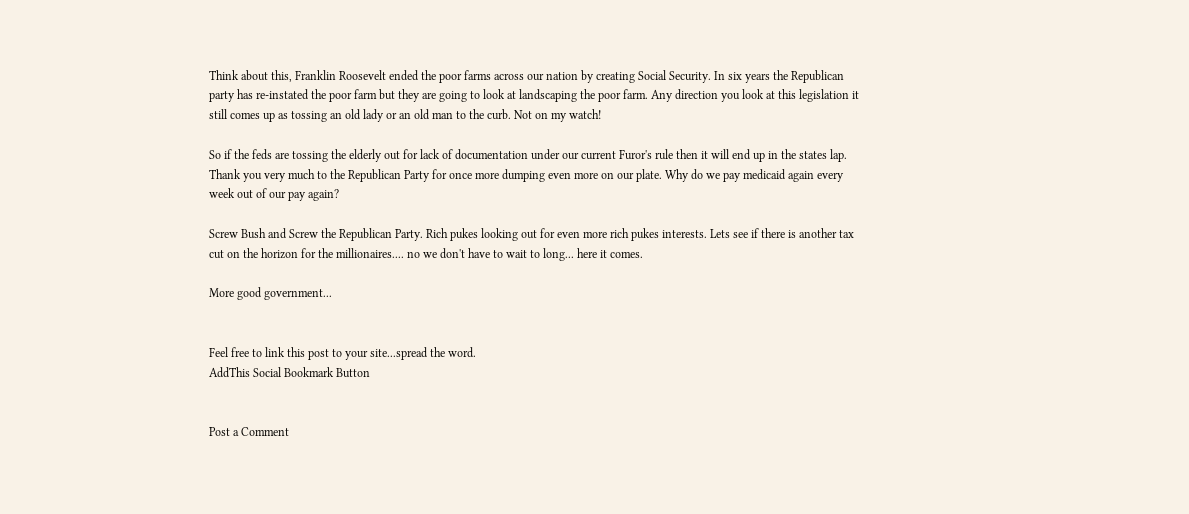Think about this, Franklin Roosevelt ended the poor farms across our nation by creating Social Security. In six years the Republican party has re-instated the poor farm but they are going to look at landscaping the poor farm. Any direction you look at this legislation it still comes up as tossing an old lady or an old man to the curb. Not on my watch!

So if the feds are tossing the elderly out for lack of documentation under our current Furor's rule then it will end up in the states lap. Thank you very much to the Republican Party for once more dumping even more on our plate. Why do we pay medicaid again every week out of our pay again?

Screw Bush and Screw the Republican Party. Rich pukes looking out for even more rich pukes interests. Lets see if there is another tax cut on the horizon for the millionaires.... no we don't have to wait to long... here it comes.

More good government...


Feel free to link this post to your site...spread the word.
AddThis Social Bookmark Button


Post a Comment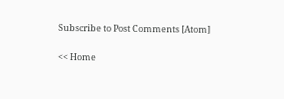Subscribe to Post Comments [Atom]

<< Home